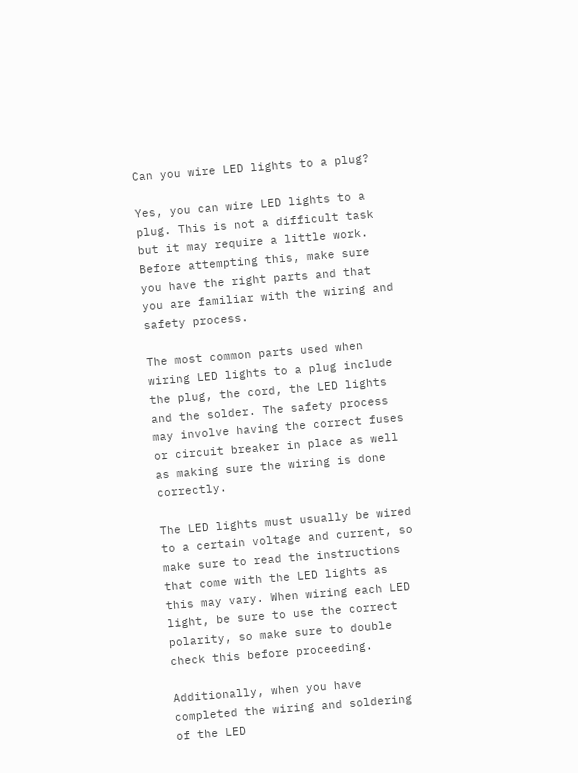Can you wire LED lights to a plug?

Yes, you can wire LED lights to a plug. This is not a difficult task but it may require a little work. Before attempting this, make sure you have the right parts and that you are familiar with the wiring and safety process.

The most common parts used when wiring LED lights to a plug include the plug, the cord, the LED lights and the solder. The safety process may involve having the correct fuses or circuit breaker in place as well as making sure the wiring is done correctly.

The LED lights must usually be wired to a certain voltage and current, so make sure to read the instructions that come with the LED lights as this may vary. When wiring each LED light, be sure to use the correct polarity, so make sure to double check this before proceeding.

Additionally, when you have completed the wiring and soldering of the LED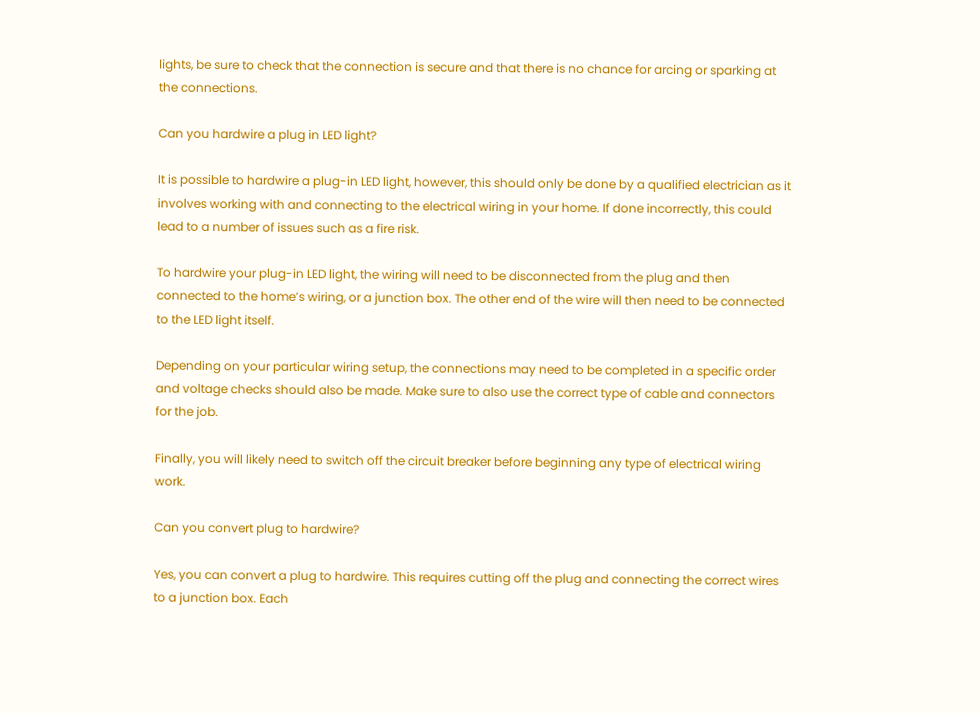lights, be sure to check that the connection is secure and that there is no chance for arcing or sparking at the connections.

Can you hardwire a plug in LED light?

It is possible to hardwire a plug-in LED light, however, this should only be done by a qualified electrician as it involves working with and connecting to the electrical wiring in your home. If done incorrectly, this could lead to a number of issues such as a fire risk.

To hardwire your plug-in LED light, the wiring will need to be disconnected from the plug and then connected to the home’s wiring, or a junction box. The other end of the wire will then need to be connected to the LED light itself.

Depending on your particular wiring setup, the connections may need to be completed in a specific order and voltage checks should also be made. Make sure to also use the correct type of cable and connectors for the job.

Finally, you will likely need to switch off the circuit breaker before beginning any type of electrical wiring work.

Can you convert plug to hardwire?

Yes, you can convert a plug to hardwire. This requires cutting off the plug and connecting the correct wires to a junction box. Each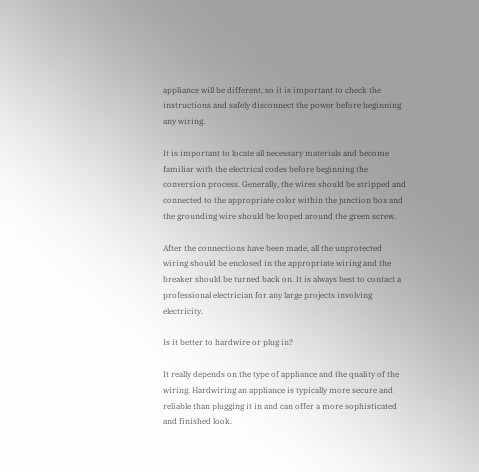appliance will be different, so it is important to check the instructions and safely disconnect the power before beginning any wiring.

It is important to locate all necessary materials and become familiar with the electrical codes before beginning the conversion process. Generally, the wires should be stripped and connected to the appropriate color within the junction box and the grounding wire should be looped around the green screw.

After the connections have been made, all the unprotected wiring should be enclosed in the appropriate wiring and the breaker should be turned back on. It is always best to contact a professional electrician for any large projects involving electricity.

Is it better to hardwire or plug in?

It really depends on the type of appliance and the quality of the wiring. Hardwiring an appliance is typically more secure and reliable than plugging it in and can offer a more sophisticated and finished look.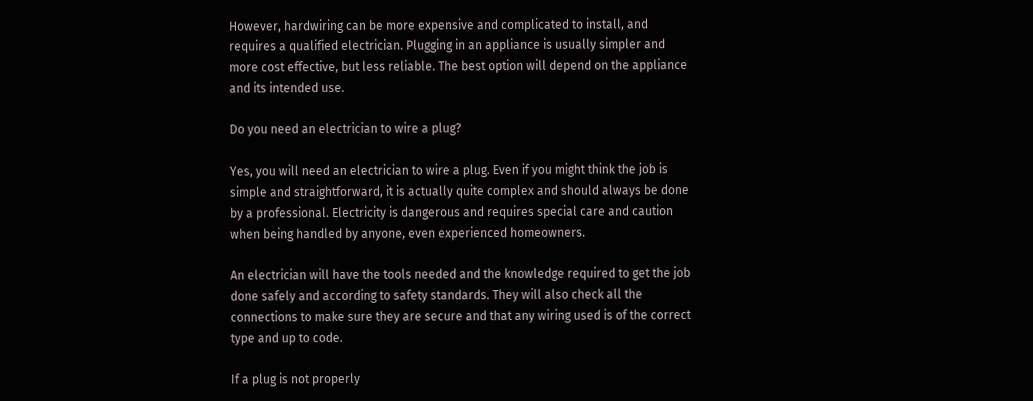However, hardwiring can be more expensive and complicated to install, and requires a qualified electrician. Plugging in an appliance is usually simpler and more cost effective, but less reliable. The best option will depend on the appliance and its intended use.

Do you need an electrician to wire a plug?

Yes, you will need an electrician to wire a plug. Even if you might think the job is simple and straightforward, it is actually quite complex and should always be done by a professional. Electricity is dangerous and requires special care and caution when being handled by anyone, even experienced homeowners.

An electrician will have the tools needed and the knowledge required to get the job done safely and according to safety standards. They will also check all the connections to make sure they are secure and that any wiring used is of the correct type and up to code.

If a plug is not properly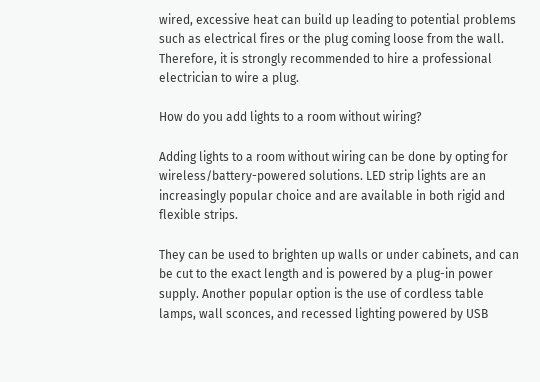wired, excessive heat can build up leading to potential problems such as electrical fires or the plug coming loose from the wall. Therefore, it is strongly recommended to hire a professional electrician to wire a plug.

How do you add lights to a room without wiring?

Adding lights to a room without wiring can be done by opting for wireless/battery-powered solutions. LED strip lights are an increasingly popular choice and are available in both rigid and flexible strips.

They can be used to brighten up walls or under cabinets, and can be cut to the exact length and is powered by a plug-in power supply. Another popular option is the use of cordless table lamps, wall sconces, and recessed lighting powered by USB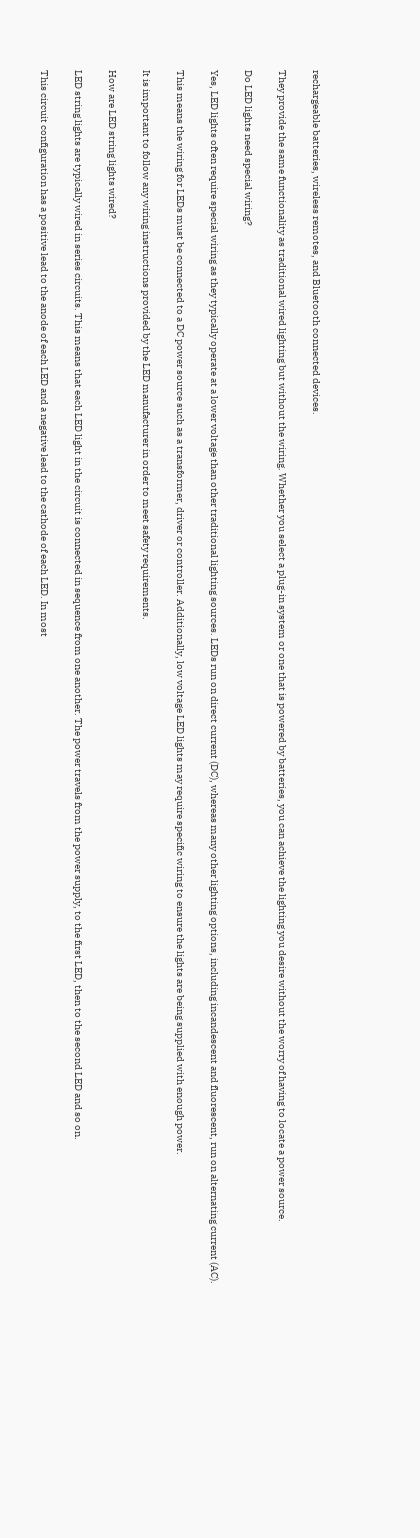rechargeable batteries, wireless remotes, and Bluetooth connected devices.

They provide the same functionality as traditional wired lighting but without the wiring. Whether you select a plug-in system or one that is powered by batteries, you can achieve the lighting you desire without the worry of having to locate a power source.

Do LED lights need special wiring?

Yes, LED lights often require special wiring as they typically operate at a lower voltage than other traditional lighting sources. LEDs run on direct current (DC), whereas many other lighting options, including incandescent and fluorescent, run on alternating current (AC).

This means the wiring for LEDs must be connected to a DC power source such as a transformer, driver or controller. Additionally, low voltage LED lights may require specific wiring to ensure the lights are being supplied with enough power.

It is important to follow any wiring instructions provided by the LED manufacturer in order to meet safety requirements.

How are LED string lights wired?

LED string lights are typically wired in series circuits. This means that each LED light in the circuit is connected in sequence from one another. The power travels from the power supply, to the first LED, then to the second LED and so on.

This circuit configuration has a positive lead to the anode of each LED and a negative lead to the cathode of each LED. In most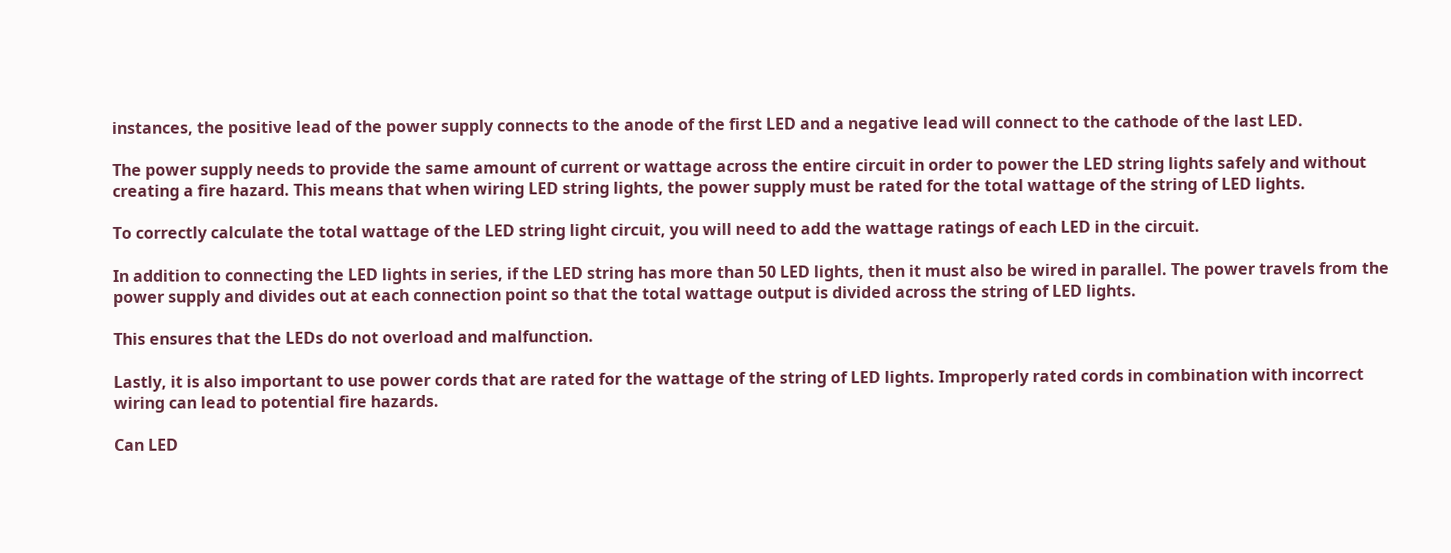instances, the positive lead of the power supply connects to the anode of the first LED and a negative lead will connect to the cathode of the last LED.

The power supply needs to provide the same amount of current or wattage across the entire circuit in order to power the LED string lights safely and without creating a fire hazard. This means that when wiring LED string lights, the power supply must be rated for the total wattage of the string of LED lights.

To correctly calculate the total wattage of the LED string light circuit, you will need to add the wattage ratings of each LED in the circuit.

In addition to connecting the LED lights in series, if the LED string has more than 50 LED lights, then it must also be wired in parallel. The power travels from the power supply and divides out at each connection point so that the total wattage output is divided across the string of LED lights.

This ensures that the LEDs do not overload and malfunction.

Lastly, it is also important to use power cords that are rated for the wattage of the string of LED lights. Improperly rated cords in combination with incorrect wiring can lead to potential fire hazards.

Can LED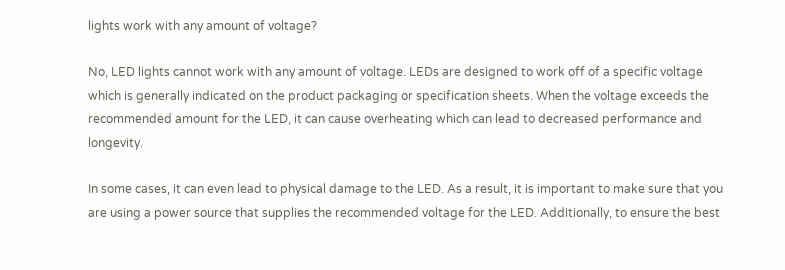lights work with any amount of voltage?

No, LED lights cannot work with any amount of voltage. LEDs are designed to work off of a specific voltage which is generally indicated on the product packaging or specification sheets. When the voltage exceeds the recommended amount for the LED, it can cause overheating which can lead to decreased performance and longevity.

In some cases, it can even lead to physical damage to the LED. As a result, it is important to make sure that you are using a power source that supplies the recommended voltage for the LED. Additionally, to ensure the best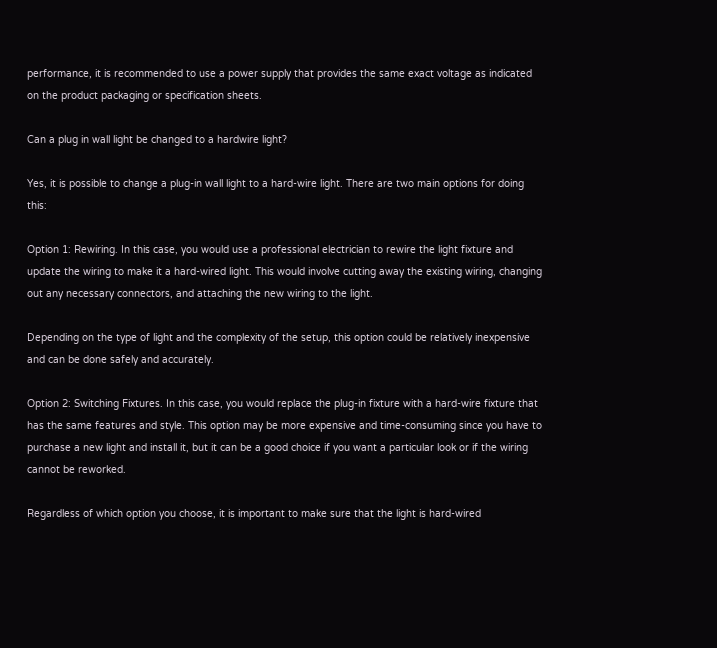performance, it is recommended to use a power supply that provides the same exact voltage as indicated on the product packaging or specification sheets.

Can a plug in wall light be changed to a hardwire light?

Yes, it is possible to change a plug-in wall light to a hard-wire light. There are two main options for doing this:

Option 1: Rewiring. In this case, you would use a professional electrician to rewire the light fixture and update the wiring to make it a hard-wired light. This would involve cutting away the existing wiring, changing out any necessary connectors, and attaching the new wiring to the light.

Depending on the type of light and the complexity of the setup, this option could be relatively inexpensive and can be done safely and accurately.

Option 2: Switching Fixtures. In this case, you would replace the plug-in fixture with a hard-wire fixture that has the same features and style. This option may be more expensive and time-consuming since you have to purchase a new light and install it, but it can be a good choice if you want a particular look or if the wiring cannot be reworked.

Regardless of which option you choose, it is important to make sure that the light is hard-wired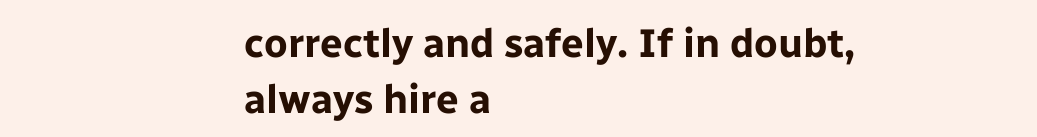correctly and safely. If in doubt, always hire a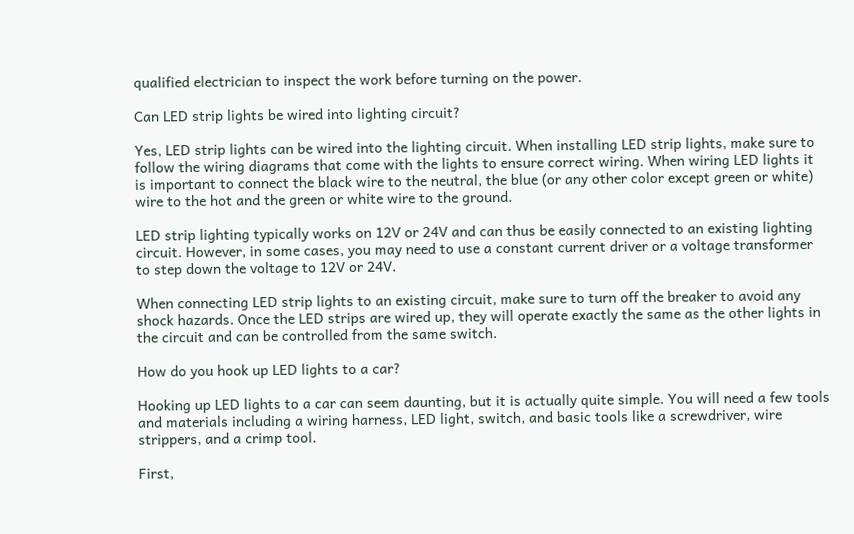qualified electrician to inspect the work before turning on the power.

Can LED strip lights be wired into lighting circuit?

Yes, LED strip lights can be wired into the lighting circuit. When installing LED strip lights, make sure to follow the wiring diagrams that come with the lights to ensure correct wiring. When wiring LED lights it is important to connect the black wire to the neutral, the blue (or any other color except green or white) wire to the hot and the green or white wire to the ground.

LED strip lighting typically works on 12V or 24V and can thus be easily connected to an existing lighting circuit. However, in some cases, you may need to use a constant current driver or a voltage transformer to step down the voltage to 12V or 24V.

When connecting LED strip lights to an existing circuit, make sure to turn off the breaker to avoid any shock hazards. Once the LED strips are wired up, they will operate exactly the same as the other lights in the circuit and can be controlled from the same switch.

How do you hook up LED lights to a car?

Hooking up LED lights to a car can seem daunting, but it is actually quite simple. You will need a few tools and materials including a wiring harness, LED light, switch, and basic tools like a screwdriver, wire strippers, and a crimp tool.

First,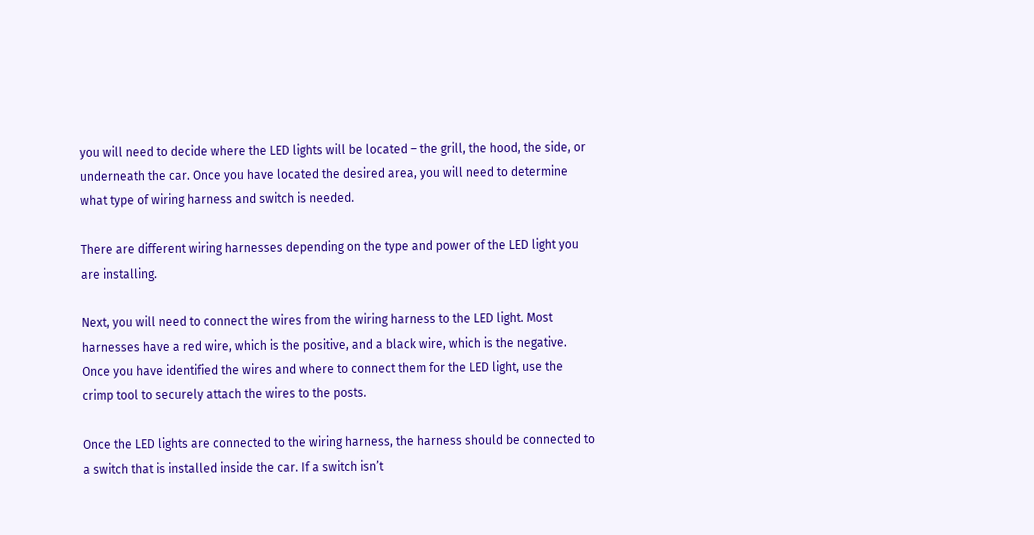you will need to decide where the LED lights will be located – the grill, the hood, the side, or underneath the car. Once you have located the desired area, you will need to determine what type of wiring harness and switch is needed.

There are different wiring harnesses depending on the type and power of the LED light you are installing.

Next, you will need to connect the wires from the wiring harness to the LED light. Most harnesses have a red wire, which is the positive, and a black wire, which is the negative. Once you have identified the wires and where to connect them for the LED light, use the crimp tool to securely attach the wires to the posts.

Once the LED lights are connected to the wiring harness, the harness should be connected to a switch that is installed inside the car. If a switch isn’t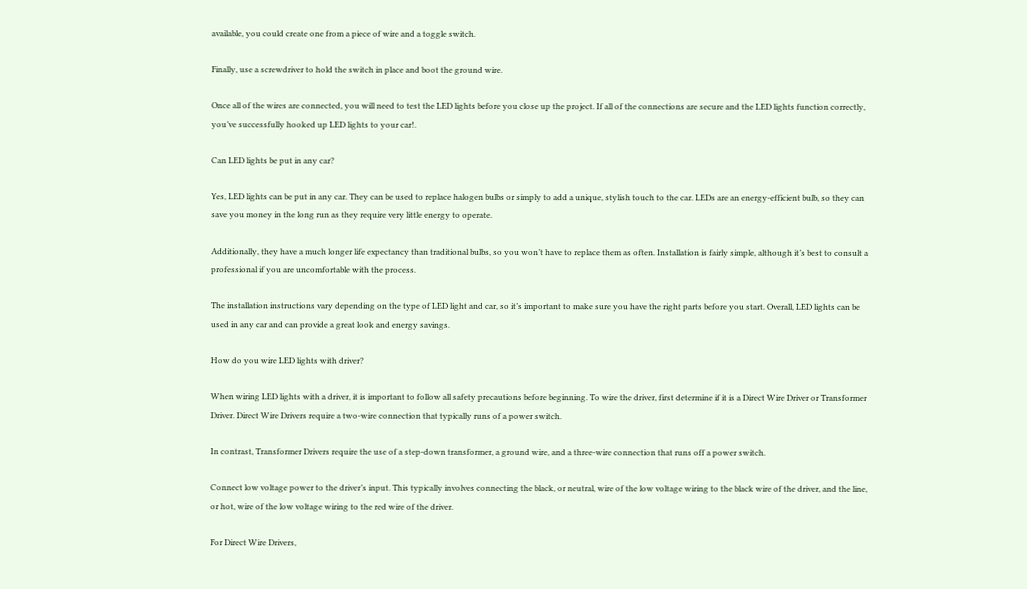available, you could create one from a piece of wire and a toggle switch.

Finally, use a screwdriver to hold the switch in place and boot the ground wire.

Once all of the wires are connected, you will need to test the LED lights before you close up the project. If all of the connections are secure and the LED lights function correctly, you’ve successfully hooked up LED lights to your car!.

Can LED lights be put in any car?

Yes, LED lights can be put in any car. They can be used to replace halogen bulbs or simply to add a unique, stylish touch to the car. LEDs are an energy-efficient bulb, so they can save you money in the long run as they require very little energy to operate.

Additionally, they have a much longer life expectancy than traditional bulbs, so you won’t have to replace them as often. Installation is fairly simple, although it’s best to consult a professional if you are uncomfortable with the process.

The installation instructions vary depending on the type of LED light and car, so it’s important to make sure you have the right parts before you start. Overall, LED lights can be used in any car and can provide a great look and energy savings.

How do you wire LED lights with driver?

When wiring LED lights with a driver, it is important to follow all safety precautions before beginning. To wire the driver, first determine if it is a Direct Wire Driver or Transformer Driver. Direct Wire Drivers require a two-wire connection that typically runs of a power switch.

In contrast, Transformer Drivers require the use of a step-down transformer, a ground wire, and a three-wire connection that runs off a power switch.

Connect low voltage power to the driver’s input. This typically involves connecting the black, or neutral, wire of the low voltage wiring to the black wire of the driver, and the line, or hot, wire of the low voltage wiring to the red wire of the driver.

For Direct Wire Drivers,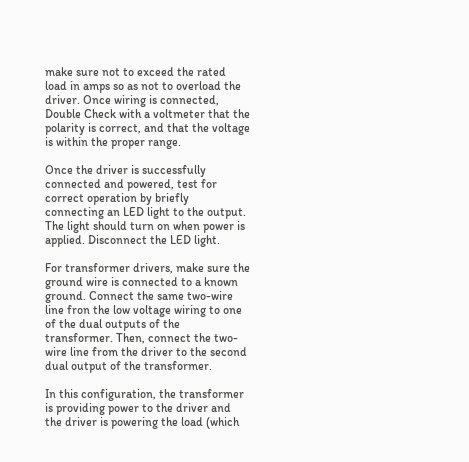make sure not to exceed the rated load in amps so as not to overload the driver. Once wiring is connected, Double Check with a voltmeter that the polarity is correct, and that the voltage is within the proper range.

Once the driver is successfully connected and powered, test for correct operation by briefly connecting an LED light to the output. The light should turn on when power is applied. Disconnect the LED light.

For transformer drivers, make sure the ground wire is connected to a known ground. Connect the same two-wire line fron the low voltage wiring to one of the dual outputs of the transformer. Then, connect the two-wire line from the driver to the second dual output of the transformer.

In this configuration, the transformer is providing power to the driver and the driver is powering the load (which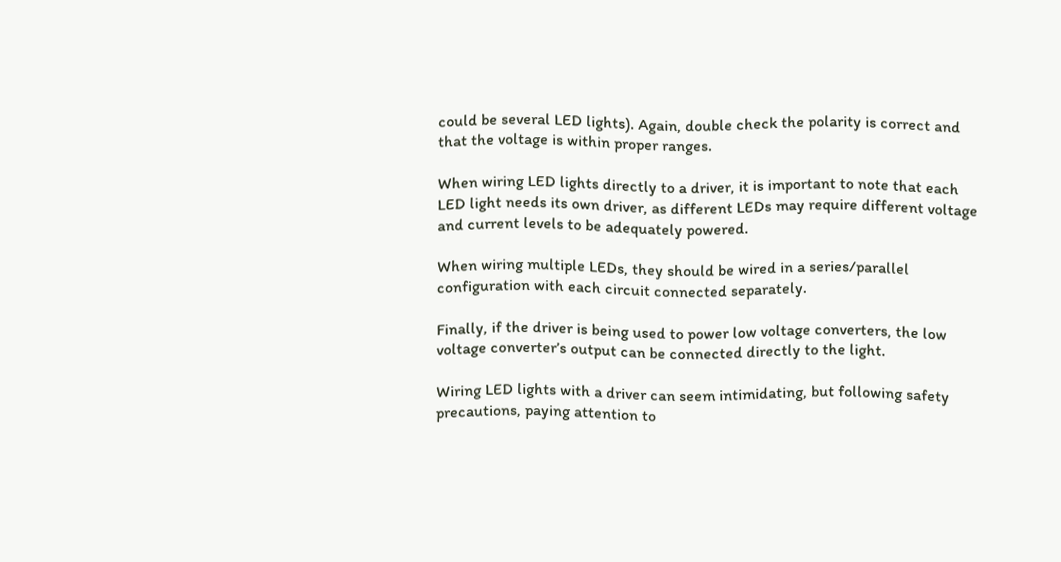could be several LED lights). Again, double check the polarity is correct and that the voltage is within proper ranges.

When wiring LED lights directly to a driver, it is important to note that each LED light needs its own driver, as different LEDs may require different voltage and current levels to be adequately powered.

When wiring multiple LEDs, they should be wired in a series/parallel configuration with each circuit connected separately.

Finally, if the driver is being used to power low voltage converters, the low voltage converter’s output can be connected directly to the light.

Wiring LED lights with a driver can seem intimidating, but following safety precautions, paying attention to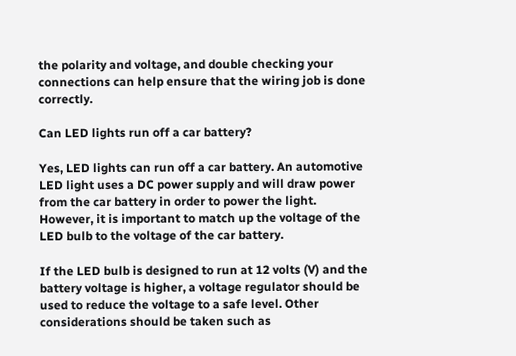the polarity and voltage, and double checking your connections can help ensure that the wiring job is done correctly.

Can LED lights run off a car battery?

Yes, LED lights can run off a car battery. An automotive LED light uses a DC power supply and will draw power from the car battery in order to power the light. However, it is important to match up the voltage of the LED bulb to the voltage of the car battery.

If the LED bulb is designed to run at 12 volts (V) and the battery voltage is higher, a voltage regulator should be used to reduce the voltage to a safe level. Other considerations should be taken such as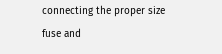connecting the proper size fuse and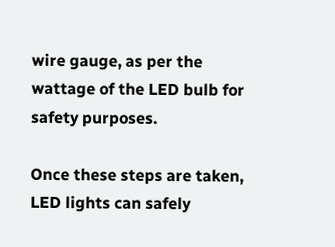wire gauge, as per the wattage of the LED bulb for safety purposes.

Once these steps are taken, LED lights can safely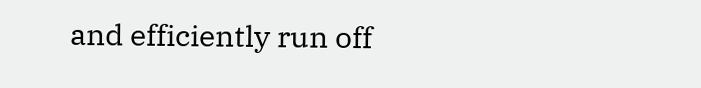and efficiently run off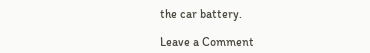the car battery.

Leave a Comment